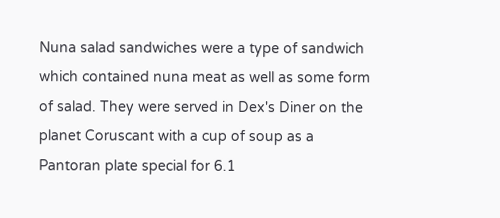Nuna salad sandwiches were a type of sandwich which contained nuna meat as well as some form of salad. They were served in Dex's Diner on the planet Coruscant with a cup of soup as a Pantoran plate special for 6.1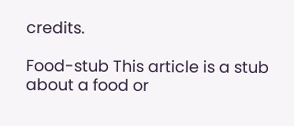credits.

Food-stub This article is a stub about a food or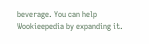beverage. You can help Wookieepedia by expanding it.